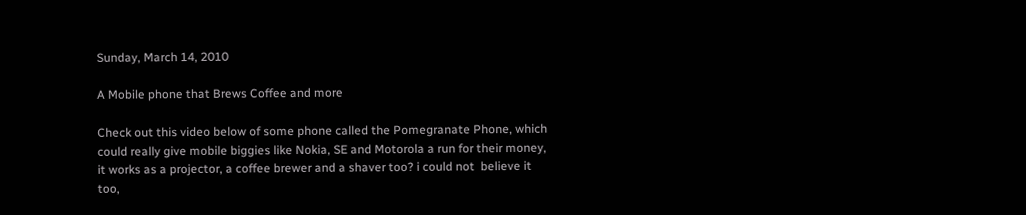Sunday, March 14, 2010

A Mobile phone that Brews Coffee and more

Check out this video below of some phone called the Pomegranate Phone, which could really give mobile biggies like Nokia, SE and Motorola a run for their money, it works as a projector, a coffee brewer and a shaver too? i could not  believe it too,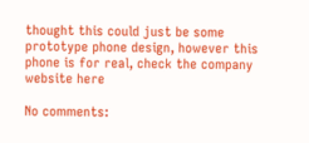thought this could just be some prototype phone design, however this phone is for real, check the company website here

No comments: